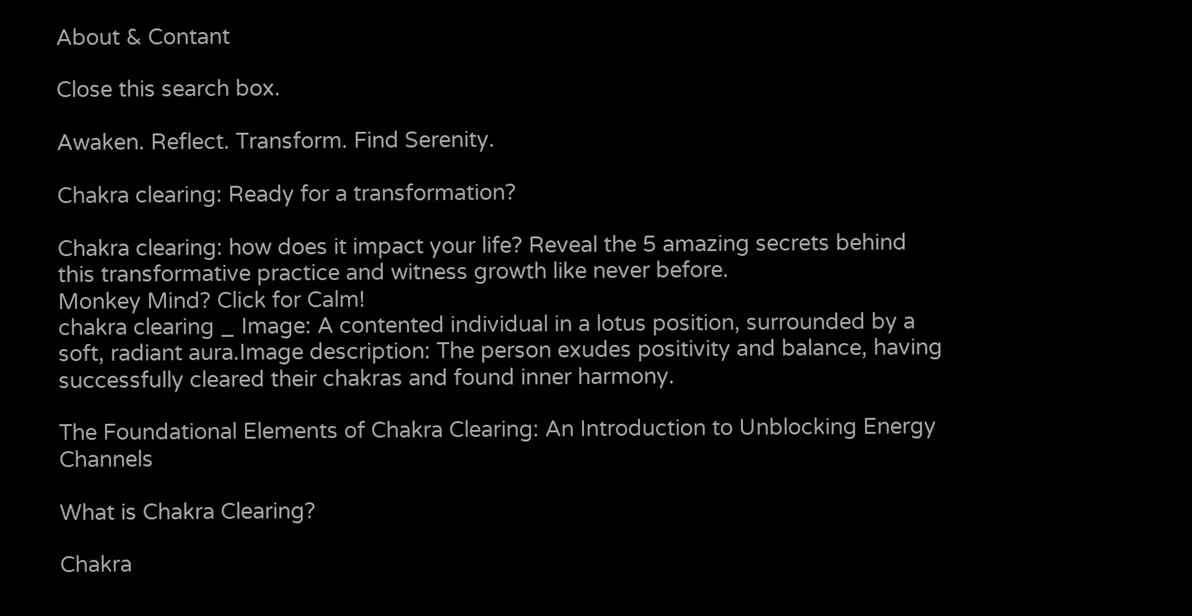About & Contant

Close this search box.

Awaken. Reflect. Transform. Find Serenity.

Chakra clearing: Ready for a transformation?

Chakra clearing: how does it impact your life? Reveal the 5 amazing secrets behind this transformative practice and witness growth like never before.
Monkey Mind? Click for Calm!
chakra clearing _ Image: A contented individual in a lotus position, surrounded by a soft, radiant aura.Image description: The person exudes positivity and balance, having successfully cleared their chakras and found inner harmony.

The Foundational Elements of Chakra Clearing: An Introduction to Unblocking Energy Channels

What is Chakra Clearing?

Chakra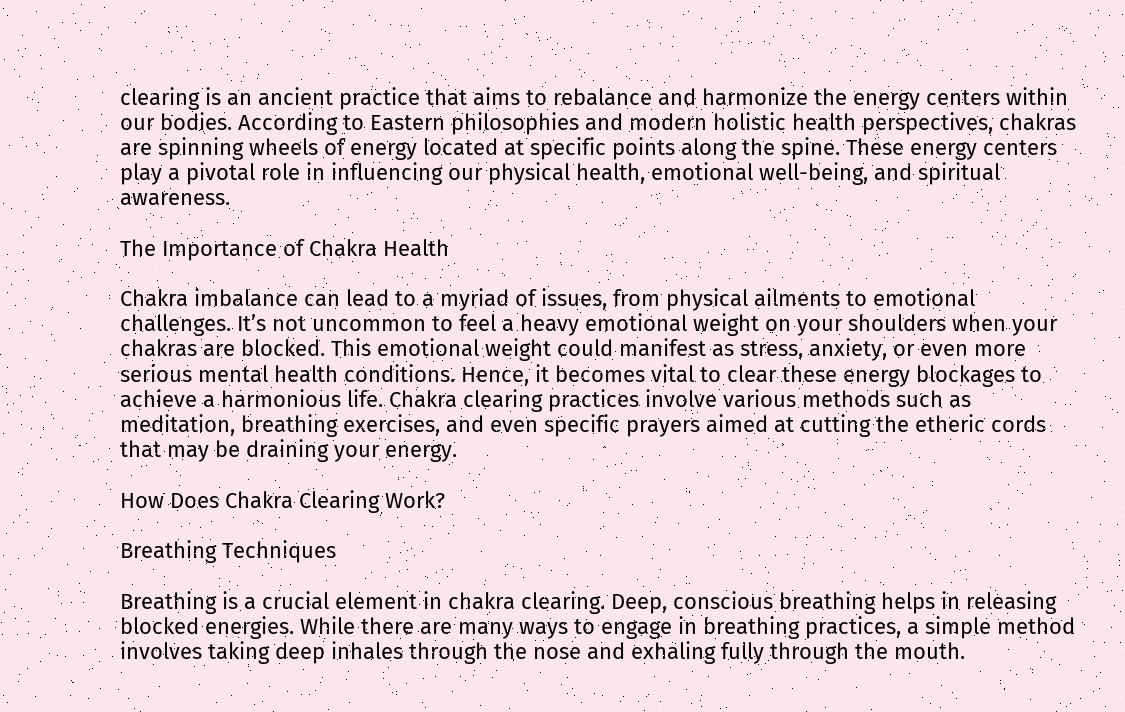clearing is an ancient practice that aims to rebalance and harmonize the energy centers within our bodies. According to Eastern philosophies and modern holistic health perspectives, chakras are spinning wheels of energy located at specific points along the spine. These energy centers play a pivotal role in influencing our physical health, emotional well-being, and spiritual awareness.

The Importance of Chakra Health

Chakra imbalance can lead to a myriad of issues, from physical ailments to emotional challenges. It’s not uncommon to feel a heavy emotional weight on your shoulders when your chakras are blocked. This emotional weight could manifest as stress, anxiety, or even more serious mental health conditions. Hence, it becomes vital to clear these energy blockages to achieve a harmonious life. Chakra clearing practices involve various methods such as meditation, breathing exercises, and even specific prayers aimed at cutting the etheric cords that may be draining your energy.

How Does Chakra Clearing Work?

Breathing Techniques

Breathing is a crucial element in chakra clearing. Deep, conscious breathing helps in releasing blocked energies. While there are many ways to engage in breathing practices, a simple method involves taking deep inhales through the nose and exhaling fully through the mouth.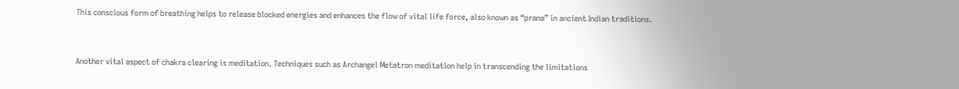This conscious form of breathing helps to release blocked energies and enhances the flow of vital life force, also known as “prana” in ancient Indian traditions.


Another vital aspect of chakra clearing is meditation. Techniques such as Archangel Metatron meditation help in transcending the limitations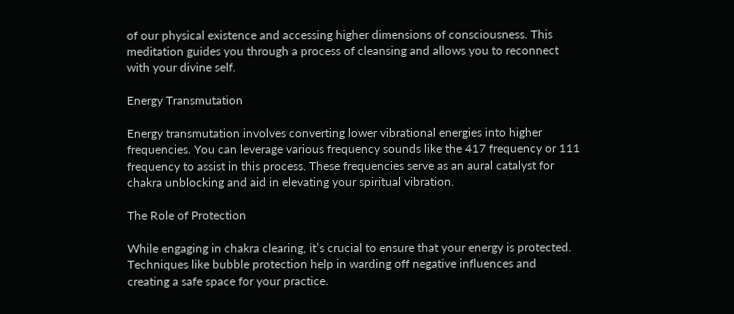of our physical existence and accessing higher dimensions of consciousness. This meditation guides you through a process of cleansing and allows you to reconnect with your divine self.

Energy Transmutation

Energy transmutation involves converting lower vibrational energies into higher frequencies. You can leverage various frequency sounds like the 417 frequency or 111 frequency to assist in this process. These frequencies serve as an aural catalyst for chakra unblocking and aid in elevating your spiritual vibration.

The Role of Protection

While engaging in chakra clearing, it’s crucial to ensure that your energy is protected. Techniques like bubble protection help in warding off negative influences and creating a safe space for your practice.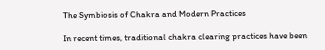The Symbiosis of Chakra and Modern Practices

In recent times, traditional chakra clearing practices have been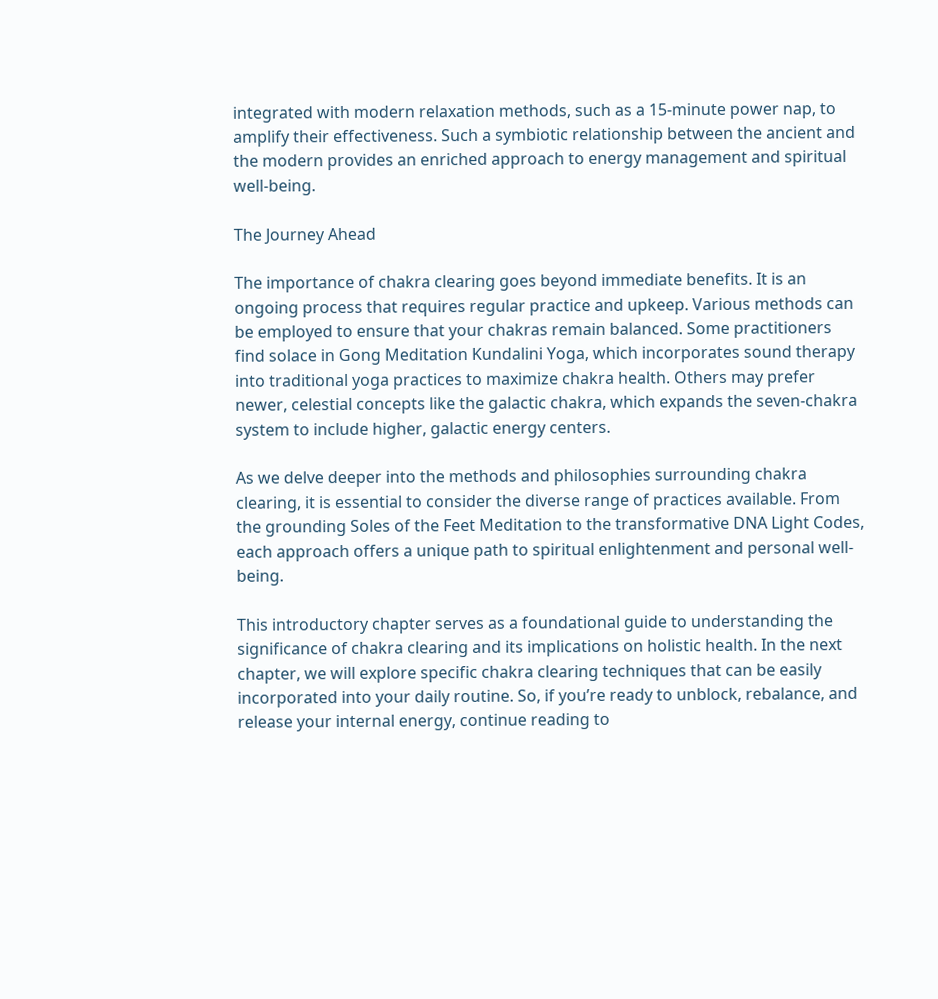integrated with modern relaxation methods, such as a 15-minute power nap, to amplify their effectiveness. Such a symbiotic relationship between the ancient and the modern provides an enriched approach to energy management and spiritual well-being.

The Journey Ahead

The importance of chakra clearing goes beyond immediate benefits. It is an ongoing process that requires regular practice and upkeep. Various methods can be employed to ensure that your chakras remain balanced. Some practitioners find solace in Gong Meditation Kundalini Yoga, which incorporates sound therapy into traditional yoga practices to maximize chakra health. Others may prefer newer, celestial concepts like the galactic chakra, which expands the seven-chakra system to include higher, galactic energy centers.

As we delve deeper into the methods and philosophies surrounding chakra clearing, it is essential to consider the diverse range of practices available. From the grounding Soles of the Feet Meditation to the transformative DNA Light Codes, each approach offers a unique path to spiritual enlightenment and personal well-being.

This introductory chapter serves as a foundational guide to understanding the significance of chakra clearing and its implications on holistic health. In the next chapter, we will explore specific chakra clearing techniques that can be easily incorporated into your daily routine. So, if you’re ready to unblock, rebalance, and release your internal energy, continue reading to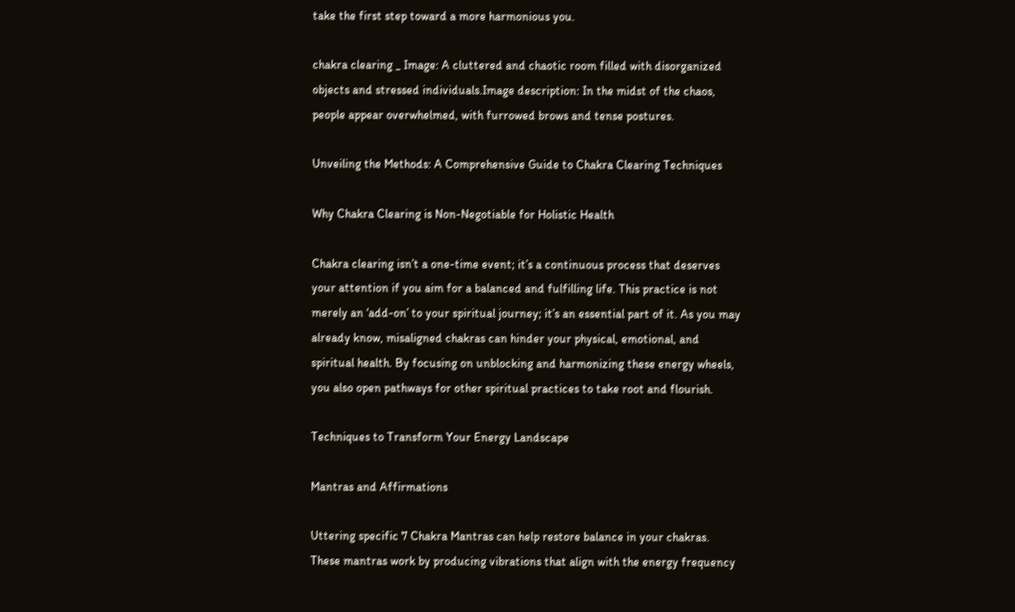take the first step toward a more harmonious you.

chakra clearing _ Image: A cluttered and chaotic room filled with disorganized objects and stressed individuals.Image description: In the midst of the chaos, people appear overwhelmed, with furrowed brows and tense postures.

Unveiling the Methods: A Comprehensive Guide to Chakra Clearing Techniques

Why Chakra Clearing is Non-Negotiable for Holistic Health

Chakra clearing isn’t a one-time event; it’s a continuous process that deserves your attention if you aim for a balanced and fulfilling life. This practice is not merely an ‘add-on’ to your spiritual journey; it’s an essential part of it. As you may already know, misaligned chakras can hinder your physical, emotional, and spiritual health. By focusing on unblocking and harmonizing these energy wheels, you also open pathways for other spiritual practices to take root and flourish.

Techniques to Transform Your Energy Landscape

Mantras and Affirmations

Uttering specific 7 Chakra Mantras can help restore balance in your chakras. These mantras work by producing vibrations that align with the energy frequency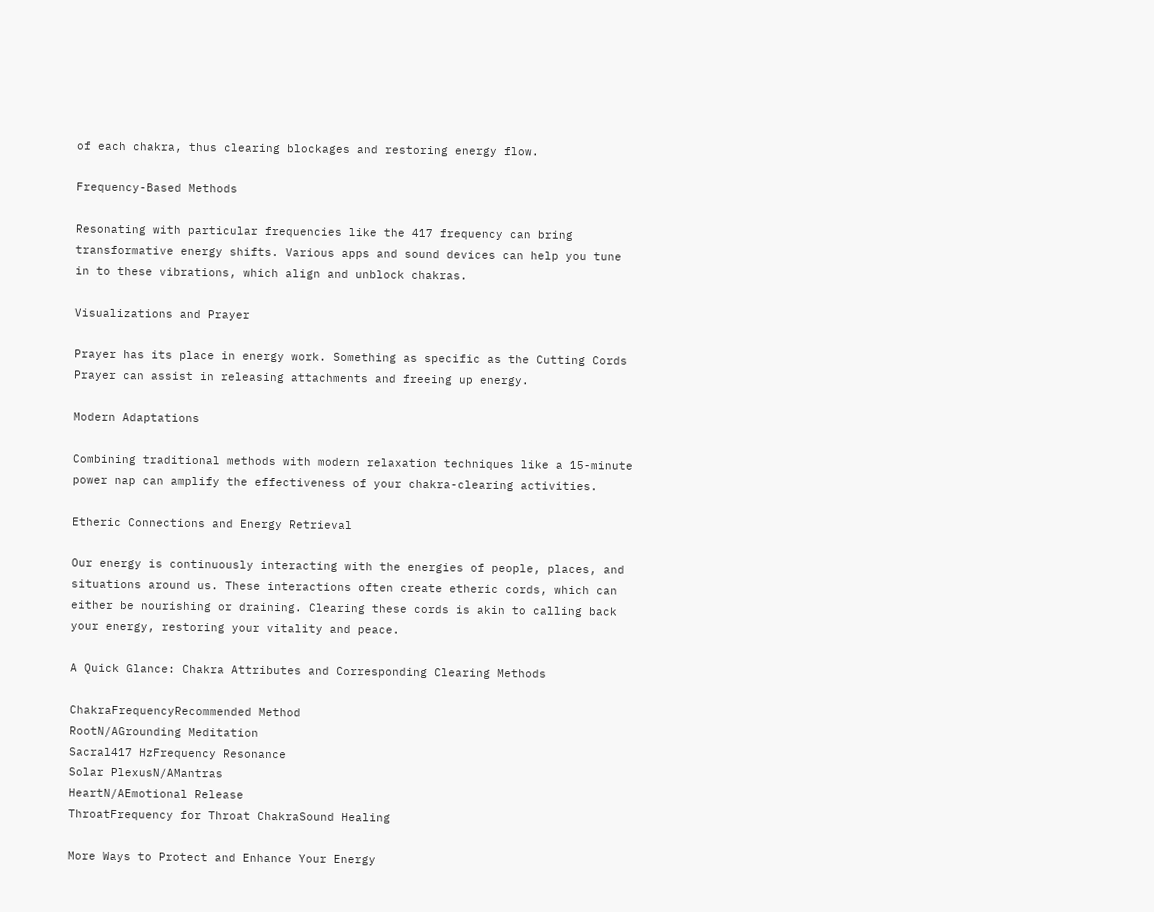of each chakra, thus clearing blockages and restoring energy flow.

Frequency-Based Methods

Resonating with particular frequencies like the 417 frequency can bring transformative energy shifts. Various apps and sound devices can help you tune in to these vibrations, which align and unblock chakras.

Visualizations and Prayer

Prayer has its place in energy work. Something as specific as the Cutting Cords Prayer can assist in releasing attachments and freeing up energy.

Modern Adaptations

Combining traditional methods with modern relaxation techniques like a 15-minute power nap can amplify the effectiveness of your chakra-clearing activities.

Etheric Connections and Energy Retrieval

Our energy is continuously interacting with the energies of people, places, and situations around us. These interactions often create etheric cords, which can either be nourishing or draining. Clearing these cords is akin to calling back your energy, restoring your vitality and peace.

A Quick Glance: Chakra Attributes and Corresponding Clearing Methods

ChakraFrequencyRecommended Method
RootN/AGrounding Meditation
Sacral417 HzFrequency Resonance
Solar PlexusN/AMantras
HeartN/AEmotional Release
ThroatFrequency for Throat ChakraSound Healing

More Ways to Protect and Enhance Your Energy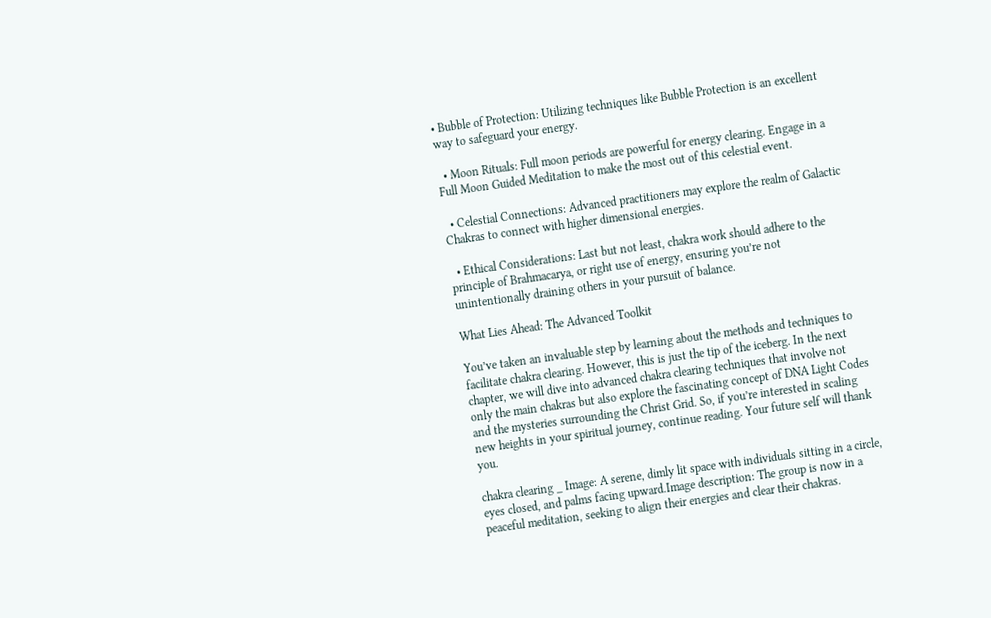• Bubble of Protection: Utilizing techniques like Bubble Protection is an excellent way to safeguard your energy.

  • Moon Rituals: Full moon periods are powerful for energy clearing. Engage in a Full Moon Guided Meditation to make the most out of this celestial event.

  • Celestial Connections: Advanced practitioners may explore the realm of Galactic Chakras to connect with higher dimensional energies.

  • Ethical Considerations: Last but not least, chakra work should adhere to the principle of Brahmacarya, or right use of energy, ensuring you’re not unintentionally draining others in your pursuit of balance.

What Lies Ahead: The Advanced Toolkit

You’ve taken an invaluable step by learning about the methods and techniques to facilitate chakra clearing. However, this is just the tip of the iceberg. In the next chapter, we will dive into advanced chakra clearing techniques that involve not only the main chakras but also explore the fascinating concept of DNA Light Codes and the mysteries surrounding the Christ Grid. So, if you’re interested in scaling new heights in your spiritual journey, continue reading. Your future self will thank you.

chakra clearing _ Image: A serene, dimly lit space with individuals sitting in a circle, eyes closed, and palms facing upward.Image description: The group is now in a peaceful meditation, seeking to align their energies and clear their chakras.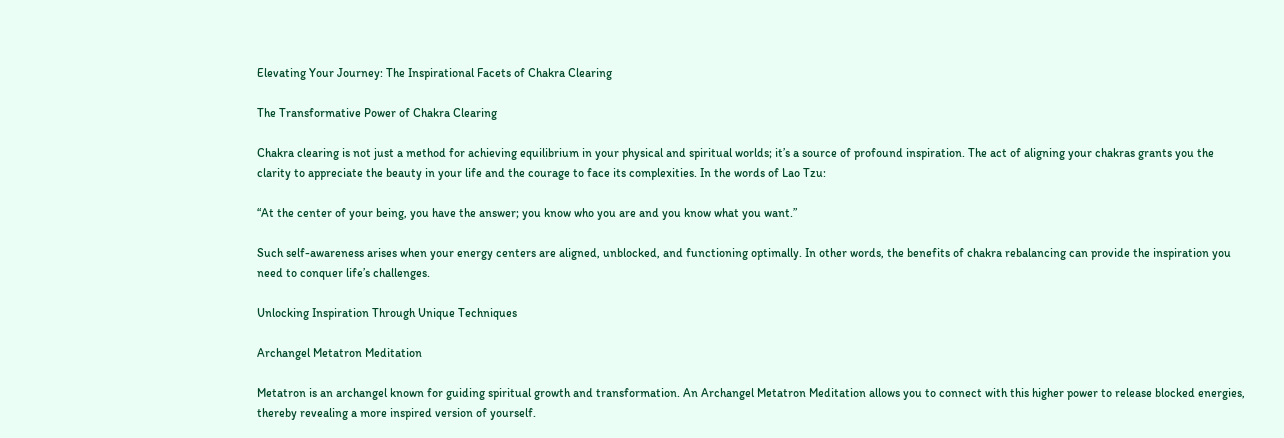Elevating Your Journey: The Inspirational Facets of Chakra Clearing

The Transformative Power of Chakra Clearing

Chakra clearing is not just a method for achieving equilibrium in your physical and spiritual worlds; it’s a source of profound inspiration. The act of aligning your chakras grants you the clarity to appreciate the beauty in your life and the courage to face its complexities. In the words of Lao Tzu:

“At the center of your being, you have the answer; you know who you are and you know what you want.”

Such self-awareness arises when your energy centers are aligned, unblocked, and functioning optimally. In other words, the benefits of chakra rebalancing can provide the inspiration you need to conquer life’s challenges.

Unlocking Inspiration Through Unique Techniques

Archangel Metatron Meditation

Metatron is an archangel known for guiding spiritual growth and transformation. An Archangel Metatron Meditation allows you to connect with this higher power to release blocked energies, thereby revealing a more inspired version of yourself.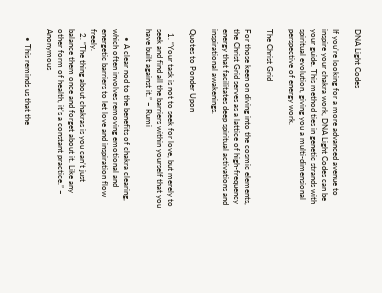DNA Light Codes

If you’re looking for a more advanced avenue to inspire your chakra work, DNA Light Codes can be your guide. This method ties in genetic strands with spiritual evolution, giving you a multi-dimensional perspective of energy work.

The Christ Grid

For those keen on diving into the cosmic elements, the Christ Grid serves as a lattice of high-frequency energy that facilitates deep spiritual activations and inspirational awakenings.

Quotes to Ponder Upon

  1. “Your task is not to seek for love, but merely to seek and find all the barriers within yourself that you have built against it.” – Rumi

    • A clear nod to the benefits of chakra clearing, which often involves removing emotional and energetic barriers to let love and inspiration flow freely.
  2. “The thing about chakras is you can’t just balance them once and forget about it. Like any other form of health, it’s a constant practice.” – Anonymous

    • This reminds us that the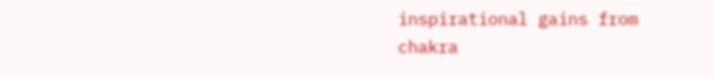inspirational gains from chakra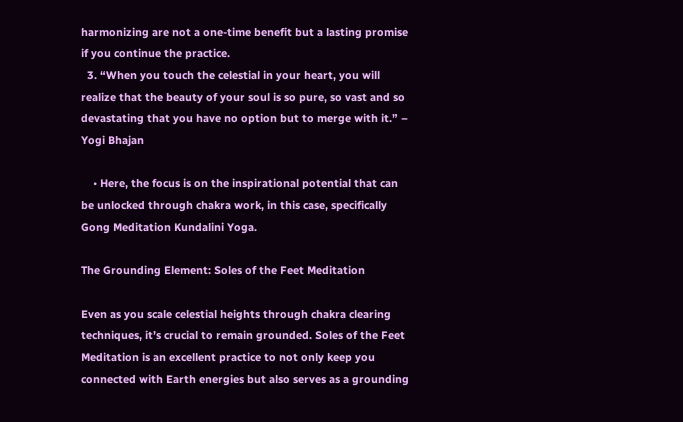harmonizing are not a one-time benefit but a lasting promise if you continue the practice.
  3. “When you touch the celestial in your heart, you will realize that the beauty of your soul is so pure, so vast and so devastating that you have no option but to merge with it.” – Yogi Bhajan

    • Here, the focus is on the inspirational potential that can be unlocked through chakra work, in this case, specifically Gong Meditation Kundalini Yoga.

The Grounding Element: Soles of the Feet Meditation

Even as you scale celestial heights through chakra clearing techniques, it’s crucial to remain grounded. Soles of the Feet Meditation is an excellent practice to not only keep you connected with Earth energies but also serves as a grounding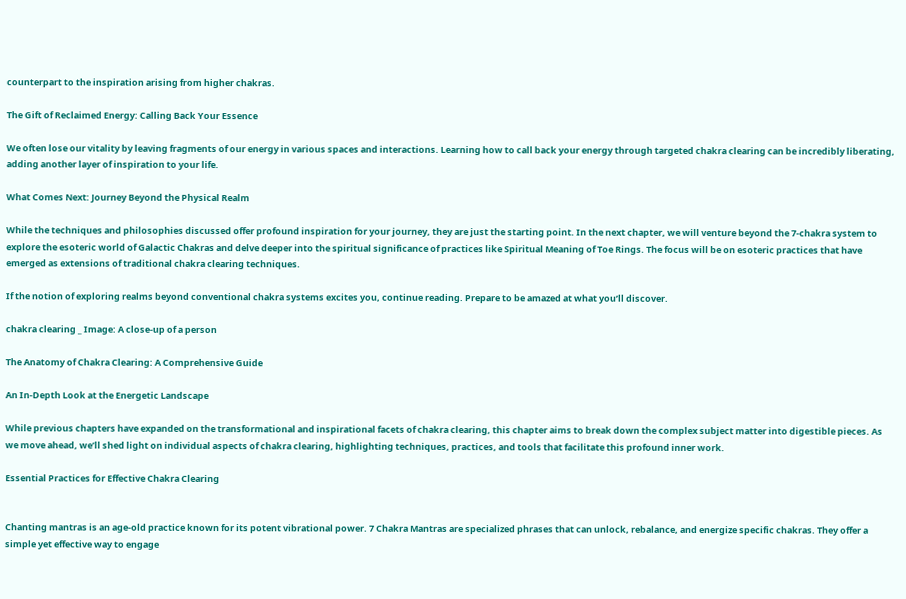counterpart to the inspiration arising from higher chakras.

The Gift of Reclaimed Energy: Calling Back Your Essence

We often lose our vitality by leaving fragments of our energy in various spaces and interactions. Learning how to call back your energy through targeted chakra clearing can be incredibly liberating, adding another layer of inspiration to your life.

What Comes Next: Journey Beyond the Physical Realm

While the techniques and philosophies discussed offer profound inspiration for your journey, they are just the starting point. In the next chapter, we will venture beyond the 7-chakra system to explore the esoteric world of Galactic Chakras and delve deeper into the spiritual significance of practices like Spiritual Meaning of Toe Rings. The focus will be on esoteric practices that have emerged as extensions of traditional chakra clearing techniques.

If the notion of exploring realms beyond conventional chakra systems excites you, continue reading. Prepare to be amazed at what you’ll discover.

chakra clearing _ Image: A close-up of a person

The Anatomy of Chakra Clearing: A Comprehensive Guide

An In-Depth Look at the Energetic Landscape

While previous chapters have expanded on the transformational and inspirational facets of chakra clearing, this chapter aims to break down the complex subject matter into digestible pieces. As we move ahead, we’ll shed light on individual aspects of chakra clearing, highlighting techniques, practices, and tools that facilitate this profound inner work.

Essential Practices for Effective Chakra Clearing


Chanting mantras is an age-old practice known for its potent vibrational power. 7 Chakra Mantras are specialized phrases that can unlock, rebalance, and energize specific chakras. They offer a simple yet effective way to engage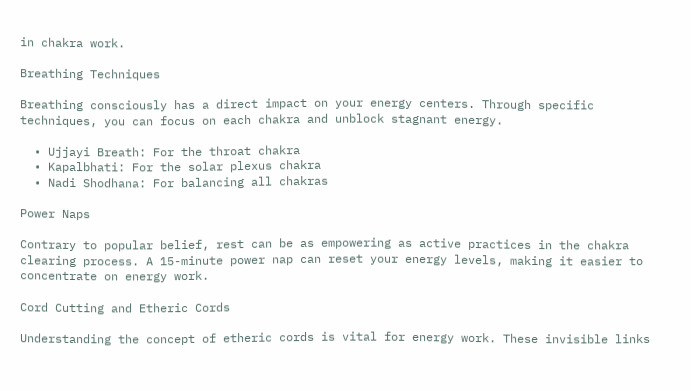in chakra work.

Breathing Techniques

Breathing consciously has a direct impact on your energy centers. Through specific techniques, you can focus on each chakra and unblock stagnant energy.

  • Ujjayi Breath: For the throat chakra
  • Kapalbhati: For the solar plexus chakra
  • Nadi Shodhana: For balancing all chakras

Power Naps

Contrary to popular belief, rest can be as empowering as active practices in the chakra clearing process. A 15-minute power nap can reset your energy levels, making it easier to concentrate on energy work.

Cord Cutting and Etheric Cords

Understanding the concept of etheric cords is vital for energy work. These invisible links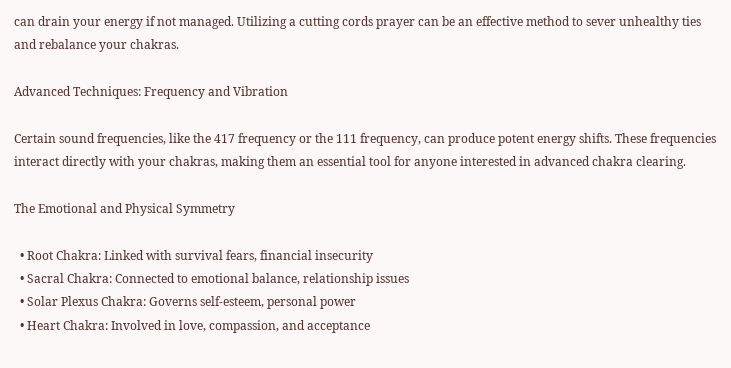can drain your energy if not managed. Utilizing a cutting cords prayer can be an effective method to sever unhealthy ties and rebalance your chakras.

Advanced Techniques: Frequency and Vibration

Certain sound frequencies, like the 417 frequency or the 111 frequency, can produce potent energy shifts. These frequencies interact directly with your chakras, making them an essential tool for anyone interested in advanced chakra clearing.

The Emotional and Physical Symmetry

  • Root Chakra: Linked with survival fears, financial insecurity
  • Sacral Chakra: Connected to emotional balance, relationship issues
  • Solar Plexus Chakra: Governs self-esteem, personal power
  • Heart Chakra: Involved in love, compassion, and acceptance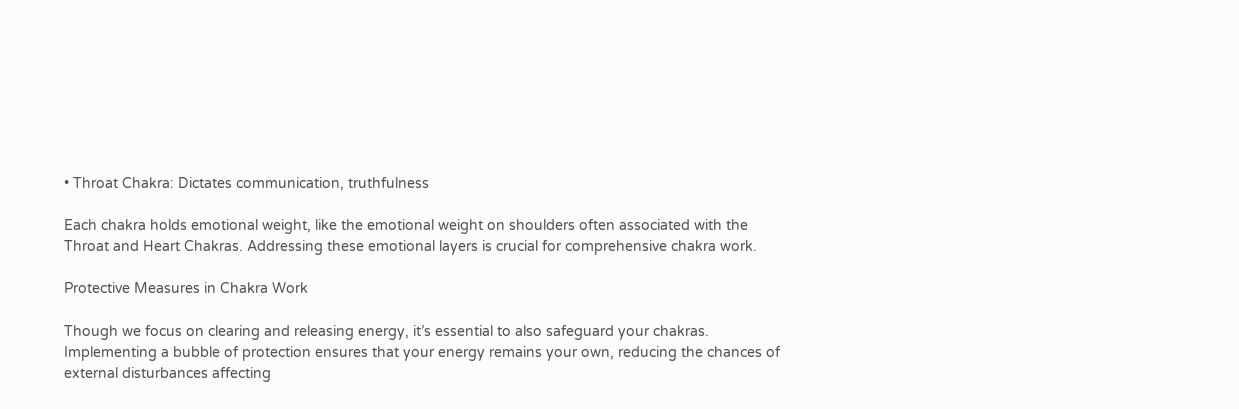• Throat Chakra: Dictates communication, truthfulness

Each chakra holds emotional weight, like the emotional weight on shoulders often associated with the Throat and Heart Chakras. Addressing these emotional layers is crucial for comprehensive chakra work.

Protective Measures in Chakra Work

Though we focus on clearing and releasing energy, it’s essential to also safeguard your chakras. Implementing a bubble of protection ensures that your energy remains your own, reducing the chances of external disturbances affecting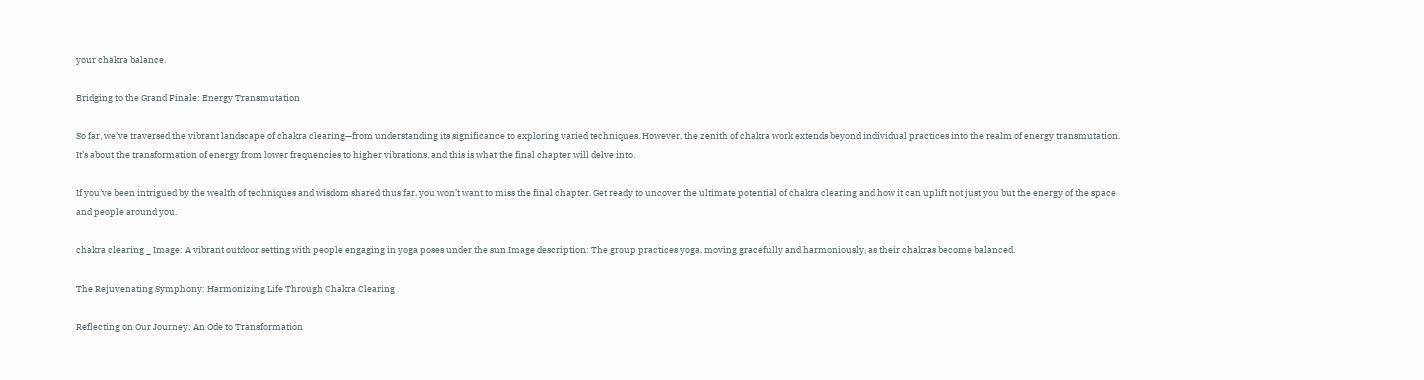your chakra balance.

Bridging to the Grand Finale: Energy Transmutation

So far, we’ve traversed the vibrant landscape of chakra clearing—from understanding its significance to exploring varied techniques. However, the zenith of chakra work extends beyond individual practices into the realm of energy transmutation. It’s about the transformation of energy from lower frequencies to higher vibrations, and this is what the final chapter will delve into.

If you’ve been intrigued by the wealth of techniques and wisdom shared thus far, you won’t want to miss the final chapter. Get ready to uncover the ultimate potential of chakra clearing and how it can uplift not just you but the energy of the space and people around you.

chakra clearing _ Image: A vibrant outdoor setting with people engaging in yoga poses under the sun.Image description: The group practices yoga, moving gracefully and harmoniously, as their chakras become balanced.

The Rejuvenating Symphony: Harmonizing Life Through Chakra Clearing

Reflecting on Our Journey: An Ode to Transformation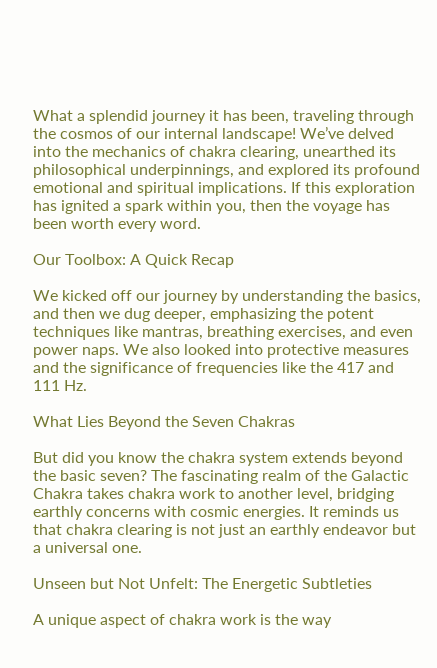What a splendid journey it has been, traveling through the cosmos of our internal landscape! We’ve delved into the mechanics of chakra clearing, unearthed its philosophical underpinnings, and explored its profound emotional and spiritual implications. If this exploration has ignited a spark within you, then the voyage has been worth every word.

Our Toolbox: A Quick Recap

We kicked off our journey by understanding the basics, and then we dug deeper, emphasizing the potent techniques like mantras, breathing exercises, and even power naps. We also looked into protective measures and the significance of frequencies like the 417 and 111 Hz.

What Lies Beyond the Seven Chakras

But did you know the chakra system extends beyond the basic seven? The fascinating realm of the Galactic Chakra takes chakra work to another level, bridging earthly concerns with cosmic energies. It reminds us that chakra clearing is not just an earthly endeavor but a universal one.

Unseen but Not Unfelt: The Energetic Subtleties

A unique aspect of chakra work is the way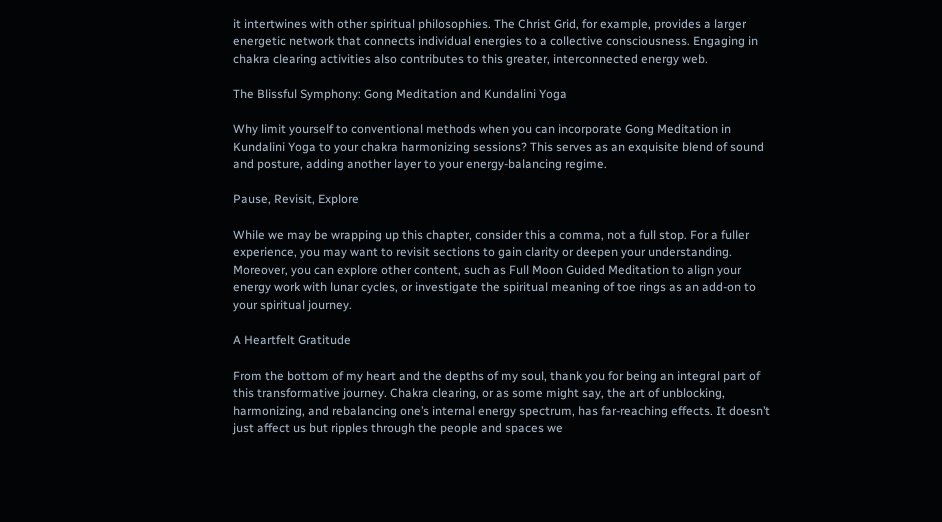it intertwines with other spiritual philosophies. The Christ Grid, for example, provides a larger energetic network that connects individual energies to a collective consciousness. Engaging in chakra clearing activities also contributes to this greater, interconnected energy web.

The Blissful Symphony: Gong Meditation and Kundalini Yoga

Why limit yourself to conventional methods when you can incorporate Gong Meditation in Kundalini Yoga to your chakra harmonizing sessions? This serves as an exquisite blend of sound and posture, adding another layer to your energy-balancing regime.

Pause, Revisit, Explore

While we may be wrapping up this chapter, consider this a comma, not a full stop. For a fuller experience, you may want to revisit sections to gain clarity or deepen your understanding. Moreover, you can explore other content, such as Full Moon Guided Meditation to align your energy work with lunar cycles, or investigate the spiritual meaning of toe rings as an add-on to your spiritual journey.

A Heartfelt Gratitude

From the bottom of my heart and the depths of my soul, thank you for being an integral part of this transformative journey. Chakra clearing, or as some might say, the art of unblocking, harmonizing, and rebalancing one’s internal energy spectrum, has far-reaching effects. It doesn’t just affect us but ripples through the people and spaces we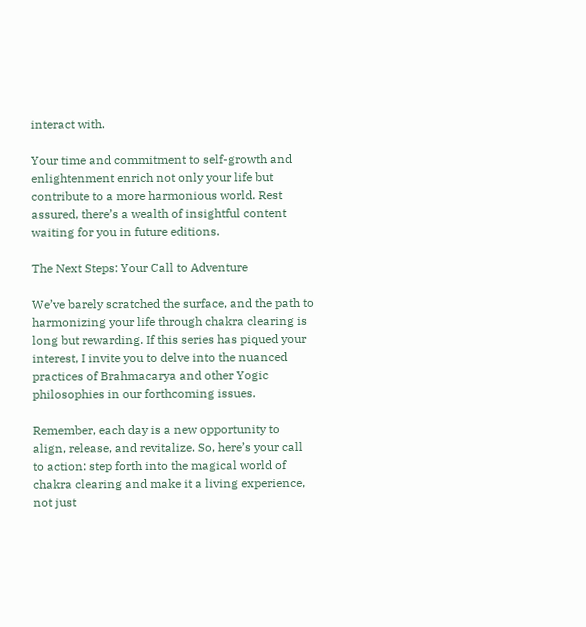interact with.

Your time and commitment to self-growth and enlightenment enrich not only your life but contribute to a more harmonious world. Rest assured, there’s a wealth of insightful content waiting for you in future editions.

The Next Steps: Your Call to Adventure

We’ve barely scratched the surface, and the path to harmonizing your life through chakra clearing is long but rewarding. If this series has piqued your interest, I invite you to delve into the nuanced practices of Brahmacarya and other Yogic philosophies in our forthcoming issues.

Remember, each day is a new opportunity to align, release, and revitalize. So, here’s your call to action: step forth into the magical world of chakra clearing and make it a living experience, not just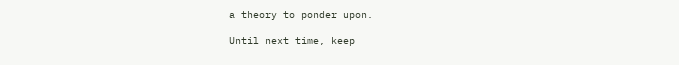a theory to ponder upon.

Until next time, keep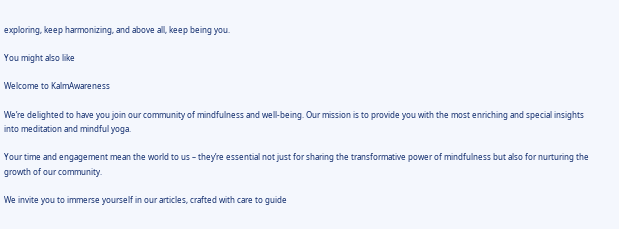exploring, keep harmonizing, and above all, keep being you.

You might also like

Welcome to KalmAwareness

We’re delighted to have you join our community of mindfulness and well-being. Our mission is to provide you with the most enriching and special insights into meditation and mindful yoga.

Your time and engagement mean the world to us – they’re essential not just for sharing the transformative power of mindfulness but also for nurturing the growth of our community.

We invite you to immerse yourself in our articles, crafted with care to guide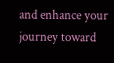and enhance your journey toward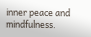inner peace and mindfulness.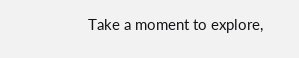Take a moment to explore,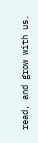read, and grow with us.